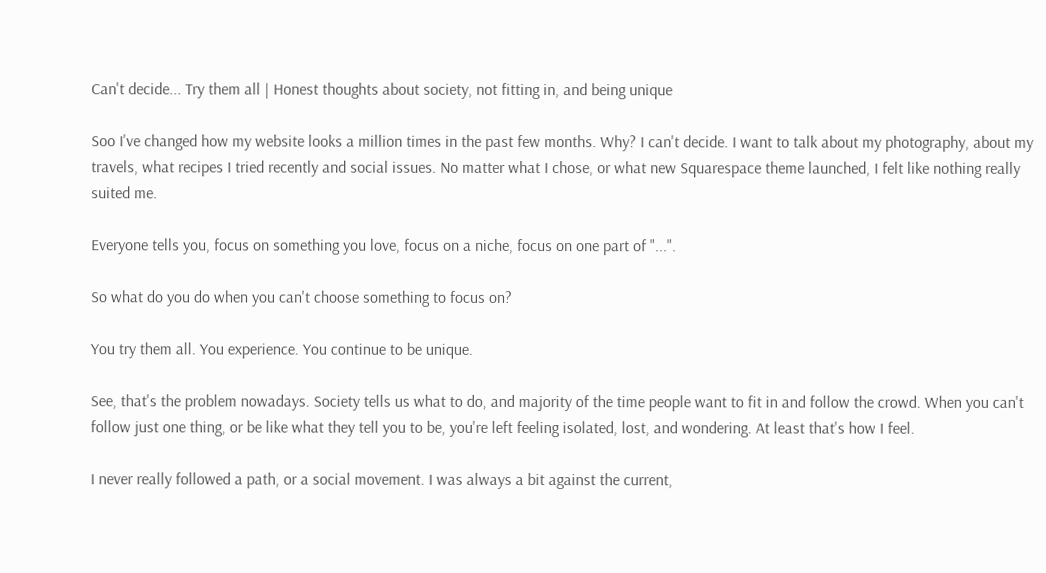Can't decide... Try them all | Honest thoughts about society, not fitting in, and being unique

Soo I've changed how my website looks a million times in the past few months. Why? I can't decide. I want to talk about my photography, about my travels, what recipes I tried recently and social issues. No matter what I chose, or what new Squarespace theme launched, I felt like nothing really suited me.

Everyone tells you, focus on something you love, focus on a niche, focus on one part of "...".

So what do you do when you can't choose something to focus on?

You try them all. You experience. You continue to be unique.

See, that's the problem nowadays. Society tells us what to do, and majority of the time people want to fit in and follow the crowd. When you can't follow just one thing, or be like what they tell you to be, you're left feeling isolated, lost, and wondering. At least that's how I feel.

I never really followed a path, or a social movement. I was always a bit against the current,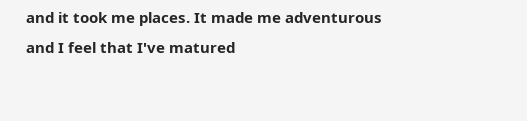and it took me places. It made me adventurous and I feel that I've matured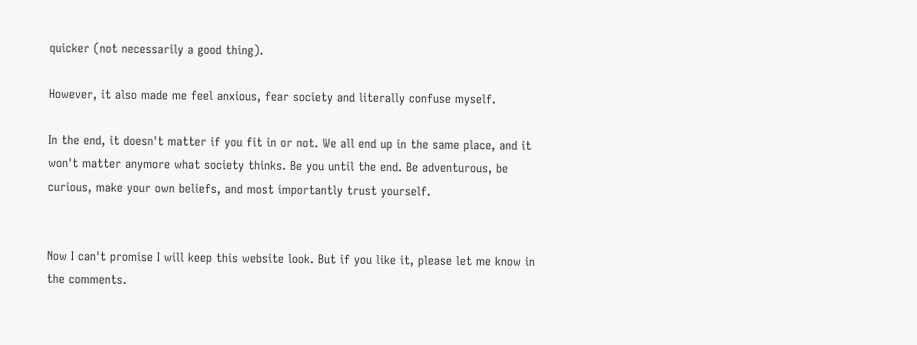quicker (not necessarily a good thing).

However, it also made me feel anxious, fear society and literally confuse myself.

In the end, it doesn't matter if you fit in or not. We all end up in the same place, and it won't matter anymore what society thinks. Be you until the end. Be adventurous, be curious, make your own beliefs, and most importantly trust yourself.


Now I can't promise I will keep this website look. But if you like it, please let me know in the comments.